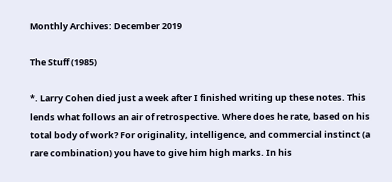Monthly Archives: December 2019

The Stuff (1985)

*. Larry Cohen died just a week after I finished writing up these notes. This lends what follows an air of retrospective. Where does he rate, based on his total body of work? For originality, intelligence, and commercial instinct (a rare combination) you have to give him high marks. In his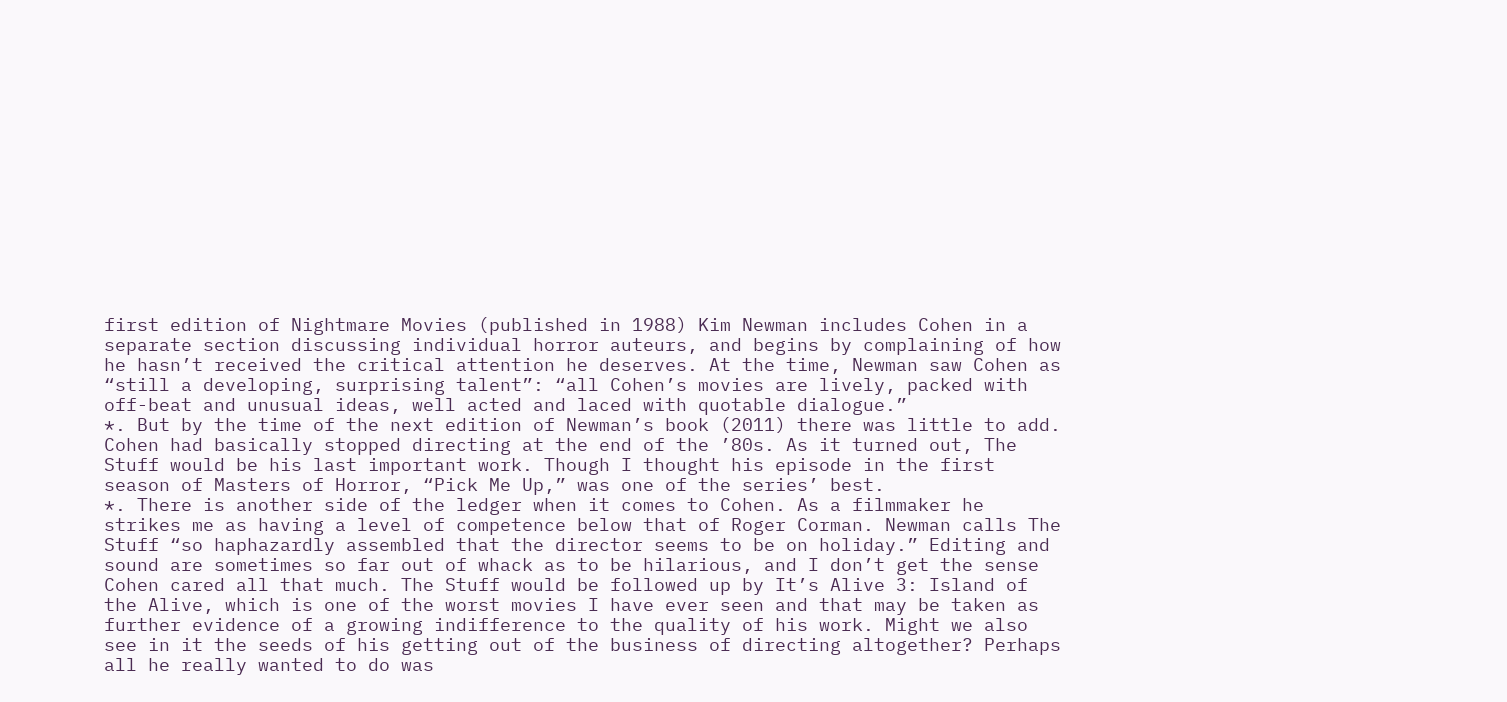first edition of Nightmare Movies (published in 1988) Kim Newman includes Cohen in a separate section discussing individual horror auteurs, and begins by complaining of how he hasn’t received the critical attention he deserves. At the time, Newman saw Cohen as “still a developing, surprising talent”: “all Cohen’s movies are lively, packed with off-beat and unusual ideas, well acted and laced with quotable dialogue.”
*. But by the time of the next edition of Newman’s book (2011) there was little to add. Cohen had basically stopped directing at the end of the ’80s. As it turned out, The Stuff would be his last important work. Though I thought his episode in the first season of Masters of Horror, “Pick Me Up,” was one of the series’ best.
*. There is another side of the ledger when it comes to Cohen. As a filmmaker he strikes me as having a level of competence below that of Roger Corman. Newman calls The Stuff “so haphazardly assembled that the director seems to be on holiday.” Editing and sound are sometimes so far out of whack as to be hilarious, and I don’t get the sense Cohen cared all that much. The Stuff would be followed up by It’s Alive 3: Island of the Alive, which is one of the worst movies I have ever seen and that may be taken as further evidence of a growing indifference to the quality of his work. Might we also see in it the seeds of his getting out of the business of directing altogether? Perhaps all he really wanted to do was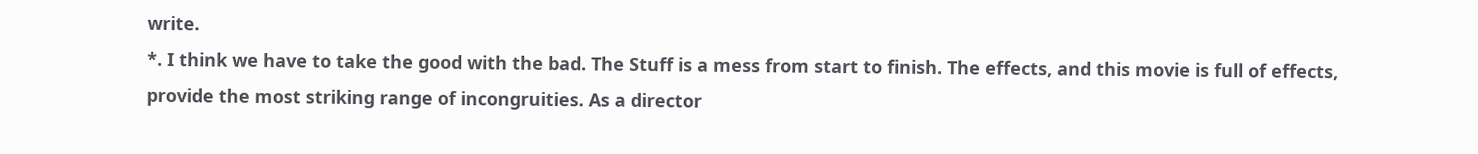write.
*. I think we have to take the good with the bad. The Stuff is a mess from start to finish. The effects, and this movie is full of effects, provide the most striking range of incongruities. As a director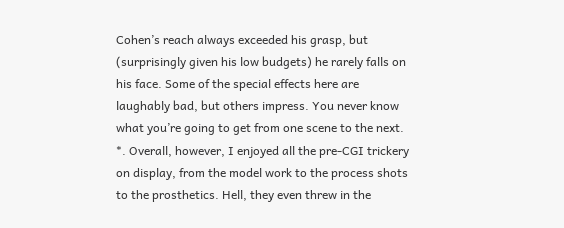Cohen’s reach always exceeded his grasp, but (surprisingly given his low budgets) he rarely falls on his face. Some of the special effects here are laughably bad, but others impress. You never know what you’re going to get from one scene to the next.
*. Overall, however, I enjoyed all the pre-CGI trickery on display, from the model work to the process shots to the prosthetics. Hell, they even threw in the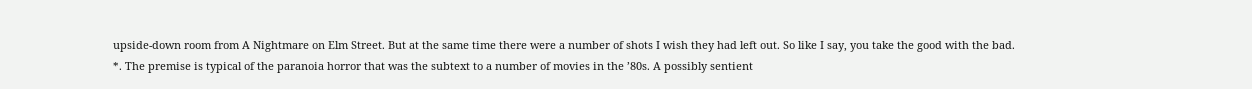upside-down room from A Nightmare on Elm Street. But at the same time there were a number of shots I wish they had left out. So like I say, you take the good with the bad.
*. The premise is typical of the paranoia horror that was the subtext to a number of movies in the ’80s. A possibly sentient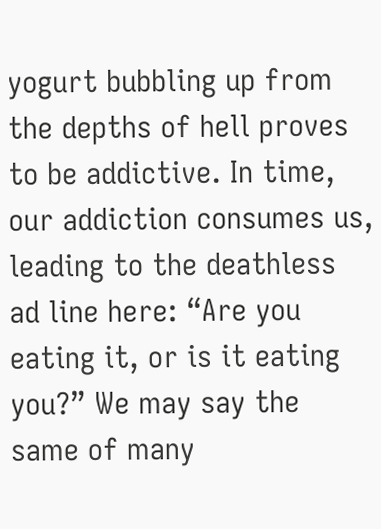yogurt bubbling up from the depths of hell proves to be addictive. In time, our addiction consumes us, leading to the deathless ad line here: “Are you eating it, or is it eating you?” We may say the same of many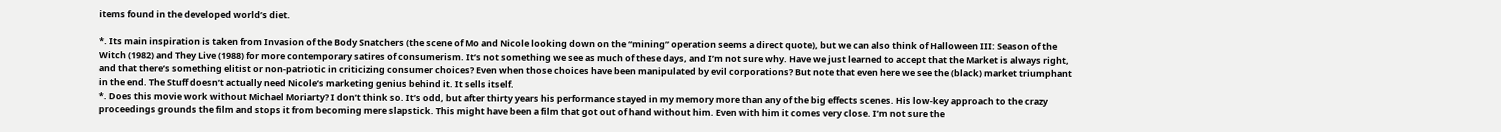items found in the developed world’s diet.

*. Its main inspiration is taken from Invasion of the Body Snatchers (the scene of Mo and Nicole looking down on the “mining” operation seems a direct quote), but we can also think of Halloween III: Season of the Witch (1982) and They Live (1988) for more contemporary satires of consumerism. It’s not something we see as much of these days, and I’m not sure why. Have we just learned to accept that the Market is always right, and that there’s something elitist or non-patriotic in criticizing consumer choices? Even when those choices have been manipulated by evil corporations? But note that even here we see the (black) market triumphant in the end. The Stuff doesn’t actually need Nicole’s marketing genius behind it. It sells itself.
*. Does this movie work without Michael Moriarty? I don’t think so. It’s odd, but after thirty years his performance stayed in my memory more than any of the big effects scenes. His low-key approach to the crazy proceedings grounds the film and stops it from becoming mere slapstick. This might have been a film that got out of hand without him. Even with him it comes very close. I’m not sure the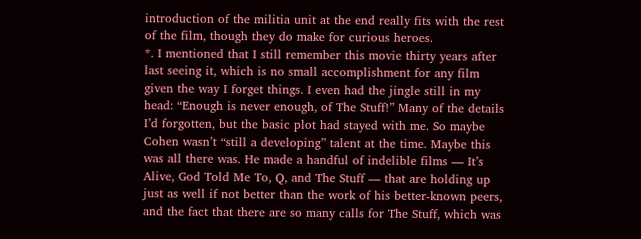introduction of the militia unit at the end really fits with the rest of the film, though they do make for curious heroes.
*. I mentioned that I still remember this movie thirty years after last seeing it, which is no small accomplishment for any film given the way I forget things. I even had the jingle still in my head: “Enough is never enough, of The Stuff!” Many of the details I’d forgotten, but the basic plot had stayed with me. So maybe Cohen wasn’t “still a developing” talent at the time. Maybe this was all there was. He made a handful of indelible films — It’s Alive, God Told Me To, Q, and The Stuff — that are holding up just as well if not better than the work of his better-known peers, and the fact that there are so many calls for The Stuff, which was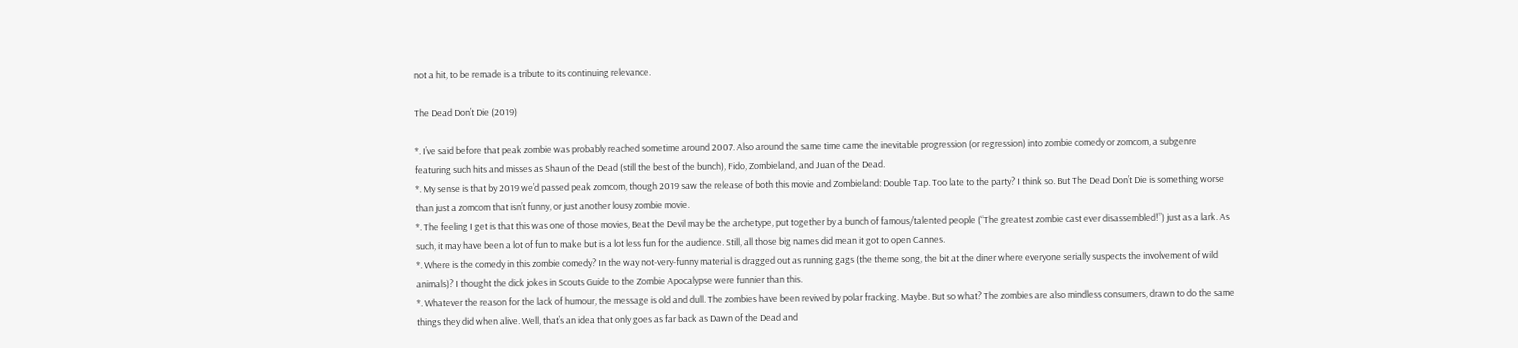not a hit, to be remade is a tribute to its continuing relevance.

The Dead Don’t Die (2019)

*. I’ve said before that peak zombie was probably reached sometime around 2007. Also around the same time came the inevitable progression (or regression) into zombie comedy or zomcom, a subgenre featuring such hits and misses as Shaun of the Dead (still the best of the bunch), Fido, Zombieland, and Juan of the Dead.
*. My sense is that by 2019 we’d passed peak zomcom, though 2019 saw the release of both this movie and Zombieland: Double Tap. Too late to the party? I think so. But The Dead Don’t Die is something worse than just a zomcom that isn’t funny, or just another lousy zombie movie.
*. The feeling I get is that this was one of those movies, Beat the Devil may be the archetype, put together by a bunch of famous/talented people (“The greatest zombie cast ever disassembled!”) just as a lark. As such, it may have been a lot of fun to make but is a lot less fun for the audience. Still, all those big names did mean it got to open Cannes.
*. Where is the comedy in this zombie comedy? In the way not-very-funny material is dragged out as running gags (the theme song, the bit at the diner where everyone serially suspects the involvement of wild animals)? I thought the dick jokes in Scouts Guide to the Zombie Apocalypse were funnier than this.
*. Whatever the reason for the lack of humour, the message is old and dull. The zombies have been revived by polar fracking. Maybe. But so what? The zombies are also mindless consumers, drawn to do the same things they did when alive. Well, that’s an idea that only goes as far back as Dawn of the Dead and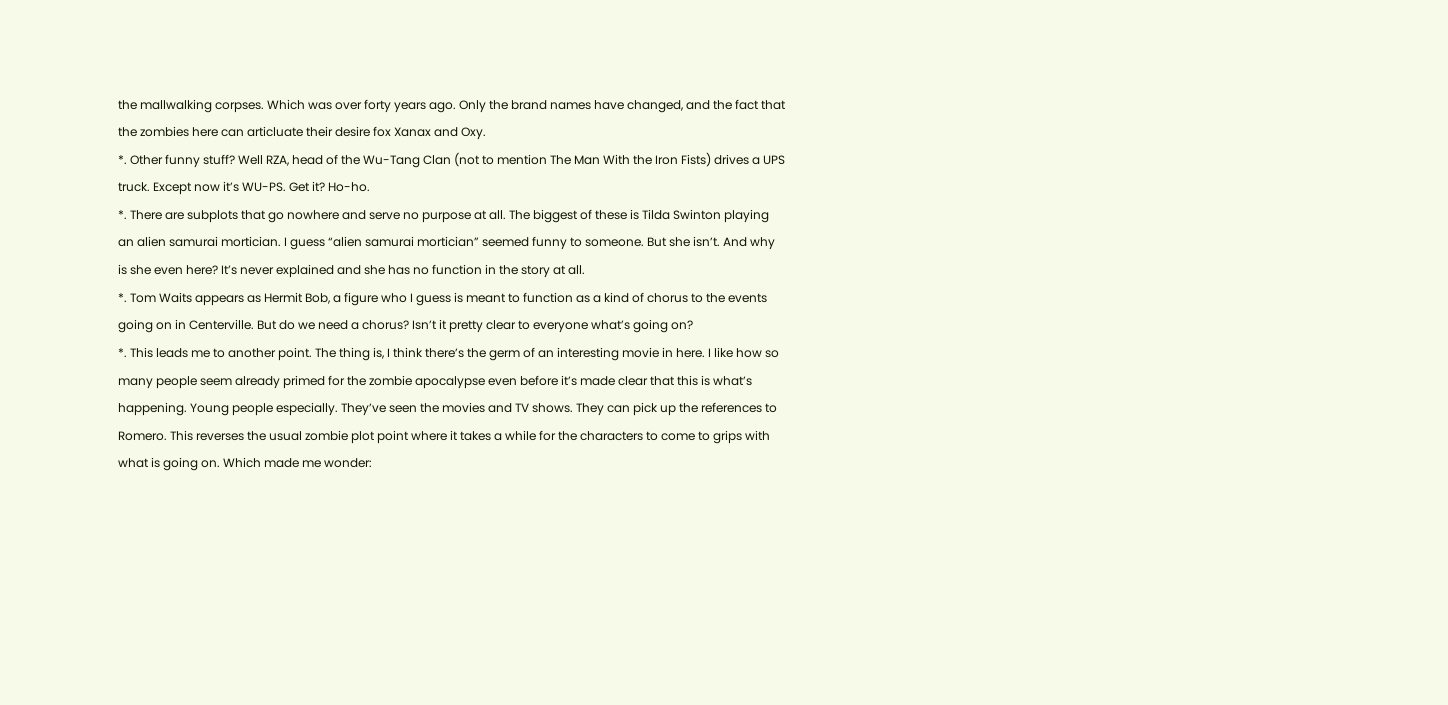the mallwalking corpses. Which was over forty years ago. Only the brand names have changed, and the fact that the zombies here can articluate their desire fox Xanax and Oxy.
*. Other funny stuff? Well RZA, head of the Wu-Tang Clan (not to mention The Man With the Iron Fists) drives a UPS truck. Except now it’s WU-PS. Get it? Ho-ho.
*. There are subplots that go nowhere and serve no purpose at all. The biggest of these is Tilda Swinton playing an alien samurai mortician. I guess “alien samurai mortician” seemed funny to someone. But she isn’t. And why is she even here? It’s never explained and she has no function in the story at all.
*. Tom Waits appears as Hermit Bob, a figure who I guess is meant to function as a kind of chorus to the events going on in Centerville. But do we need a chorus? Isn’t it pretty clear to everyone what’s going on?
*. This leads me to another point. The thing is, I think there’s the germ of an interesting movie in here. I like how so many people seem already primed for the zombie apocalypse even before it’s made clear that this is what’s happening. Young people especially. They’ve seen the movies and TV shows. They can pick up the references to Romero. This reverses the usual zombie plot point where it takes a while for the characters to come to grips with what is going on. Which made me wonder: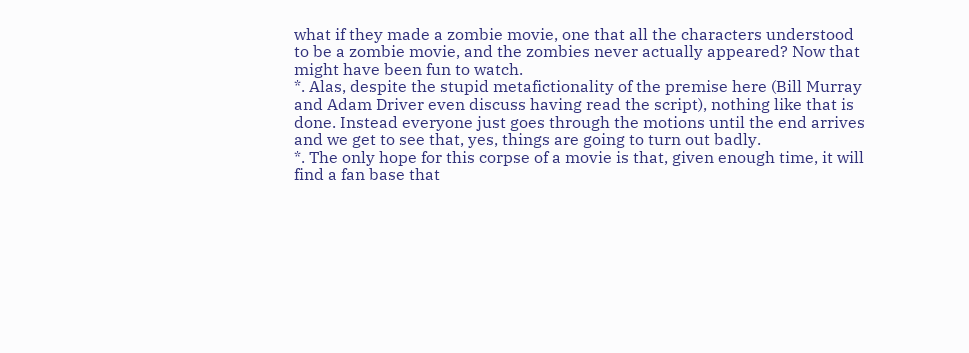what if they made a zombie movie, one that all the characters understood to be a zombie movie, and the zombies never actually appeared? Now that might have been fun to watch.
*. Alas, despite the stupid metafictionality of the premise here (Bill Murray and Adam Driver even discuss having read the script), nothing like that is done. Instead everyone just goes through the motions until the end arrives and we get to see that, yes, things are going to turn out badly.
*. The only hope for this corpse of a movie is that, given enough time, it will find a fan base that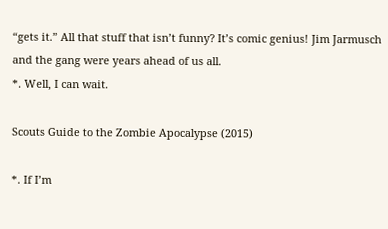“gets it.” All that stuff that isn’t funny? It’s comic genius! Jim Jarmusch and the gang were years ahead of us all.
*. Well, I can wait.

Scouts Guide to the Zombie Apocalypse (2015)

*. If I’m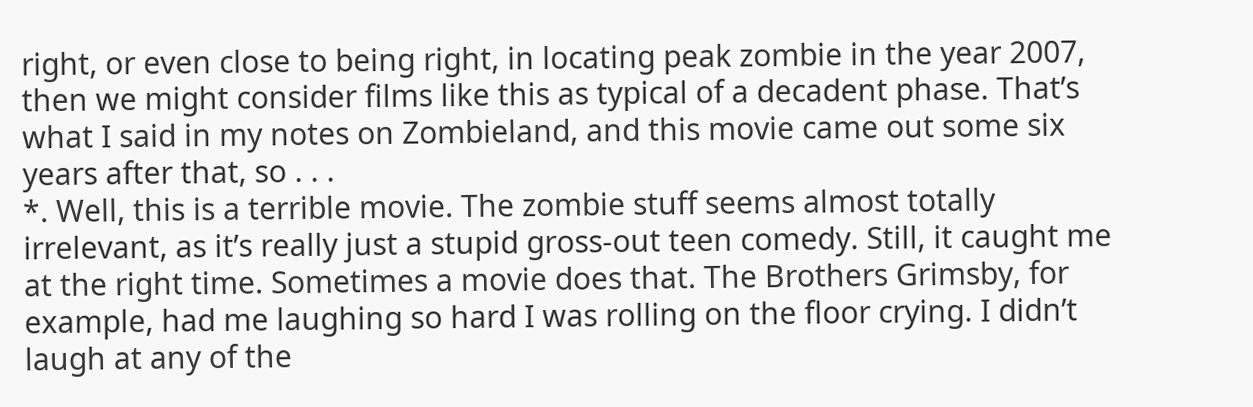right, or even close to being right, in locating peak zombie in the year 2007, then we might consider films like this as typical of a decadent phase. That’s what I said in my notes on Zombieland, and this movie came out some six years after that, so . . .
*. Well, this is a terrible movie. The zombie stuff seems almost totally irrelevant, as it’s really just a stupid gross-out teen comedy. Still, it caught me at the right time. Sometimes a movie does that. The Brothers Grimsby, for example, had me laughing so hard I was rolling on the floor crying. I didn’t laugh at any of the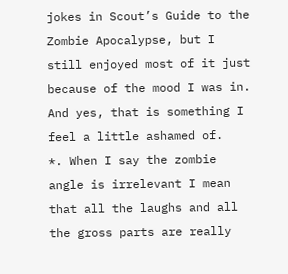jokes in Scout’s Guide to the Zombie Apocalypse, but I still enjoyed most of it just because of the mood I was in. And yes, that is something I feel a little ashamed of.
*. When I say the zombie angle is irrelevant I mean that all the laughs and all the gross parts are really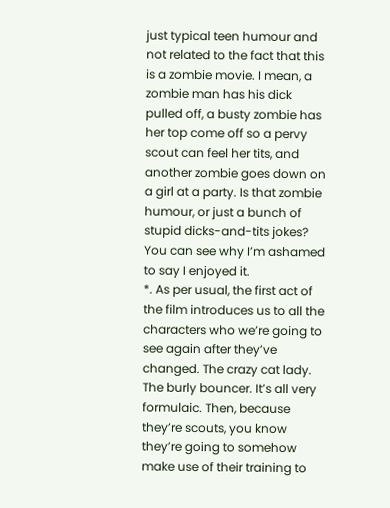just typical teen humour and not related to the fact that this is a zombie movie. I mean, a zombie man has his dick pulled off, a busty zombie has her top come off so a pervy scout can feel her tits, and another zombie goes down on a girl at a party. Is that zombie humour, or just a bunch of stupid dicks-and-tits jokes? You can see why I’m ashamed to say I enjoyed it.
*. As per usual, the first act of the film introduces us to all the characters who we’re going to see again after they’ve changed. The crazy cat lady. The burly bouncer. It’s all very formulaic. Then, because they’re scouts, you know they’re going to somehow make use of their training to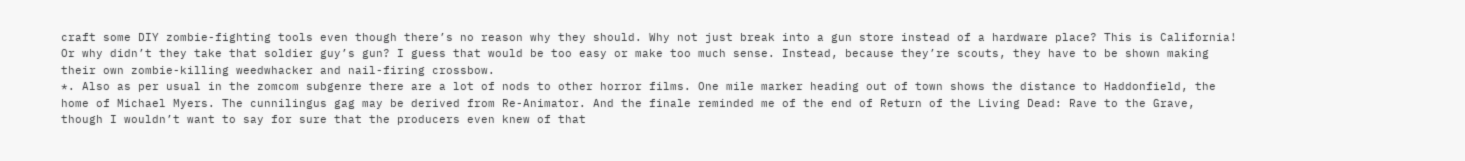craft some DIY zombie-fighting tools even though there’s no reason why they should. Why not just break into a gun store instead of a hardware place? This is California! Or why didn’t they take that soldier guy’s gun? I guess that would be too easy or make too much sense. Instead, because they’re scouts, they have to be shown making their own zombie-killing weedwhacker and nail-firing crossbow.
*. Also as per usual in the zomcom subgenre there are a lot of nods to other horror films. One mile marker heading out of town shows the distance to Haddonfield, the home of Michael Myers. The cunnilingus gag may be derived from Re-Animator. And the finale reminded me of the end of Return of the Living Dead: Rave to the Grave, though I wouldn’t want to say for sure that the producers even knew of that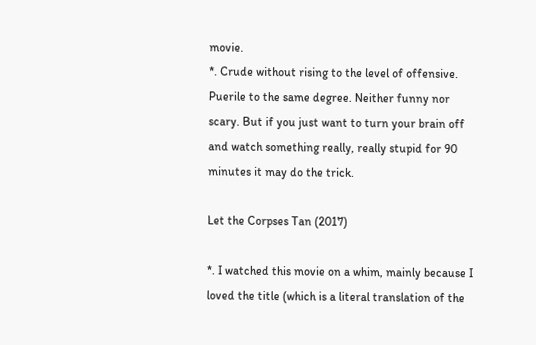movie.
*. Crude without rising to the level of offensive. Puerile to the same degree. Neither funny nor scary. But if you just want to turn your brain off and watch something really, really stupid for 90 minutes it may do the trick.

Let the Corpses Tan (2017)

*. I watched this movie on a whim, mainly because I loved the title (which is a literal translation of the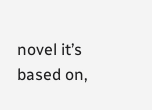novel it’s based on,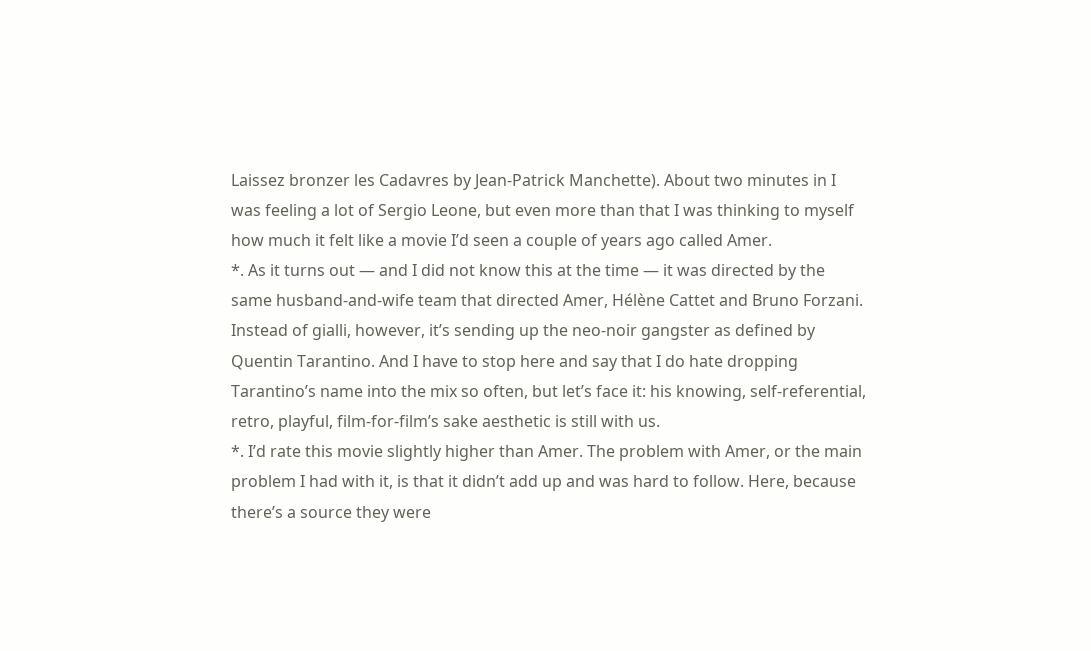Laissez bronzer les Cadavres by Jean-Patrick Manchette). About two minutes in I was feeling a lot of Sergio Leone, but even more than that I was thinking to myself how much it felt like a movie I’d seen a couple of years ago called Amer.
*. As it turns out — and I did not know this at the time — it was directed by the same husband-and-wife team that directed Amer, Hélène Cattet and Bruno Forzani. Instead of gialli, however, it’s sending up the neo-noir gangster as defined by Quentin Tarantino. And I have to stop here and say that I do hate dropping Tarantino’s name into the mix so often, but let’s face it: his knowing, self-referential, retro, playful, film-for-film’s sake aesthetic is still with us.
*. I’d rate this movie slightly higher than Amer. The problem with Amer, or the main problem I had with it, is that it didn’t add up and was hard to follow. Here, because there’s a source they were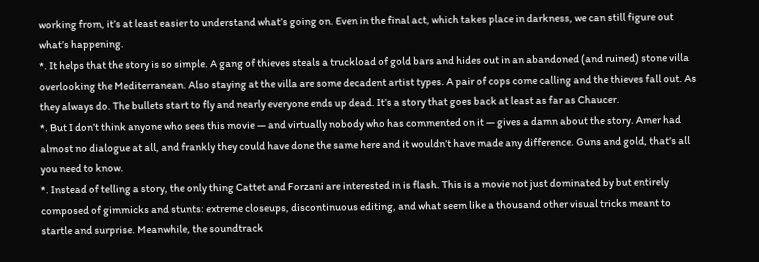working from, it’s at least easier to understand what’s going on. Even in the final act, which takes place in darkness, we can still figure out what’s happening.
*. It helps that the story is so simple. A gang of thieves steals a truckload of gold bars and hides out in an abandoned (and ruined) stone villa overlooking the Mediterranean. Also staying at the villa are some decadent artist types. A pair of cops come calling and the thieves fall out. As they always do. The bullets start to fly and nearly everyone ends up dead. It’s a story that goes back at least as far as Chaucer.
*. But I don’t think anyone who sees this movie — and virtually nobody who has commented on it — gives a damn about the story. Amer had almost no dialogue at all, and frankly they could have done the same here and it wouldn’t have made any difference. Guns and gold, that’s all you need to know.
*. Instead of telling a story, the only thing Cattet and Forzani are interested in is flash. This is a movie not just dominated by but entirely composed of gimmicks and stunts: extreme closeups, discontinuous editing, and what seem like a thousand other visual tricks meant to startle and surprise. Meanwhile, the soundtrack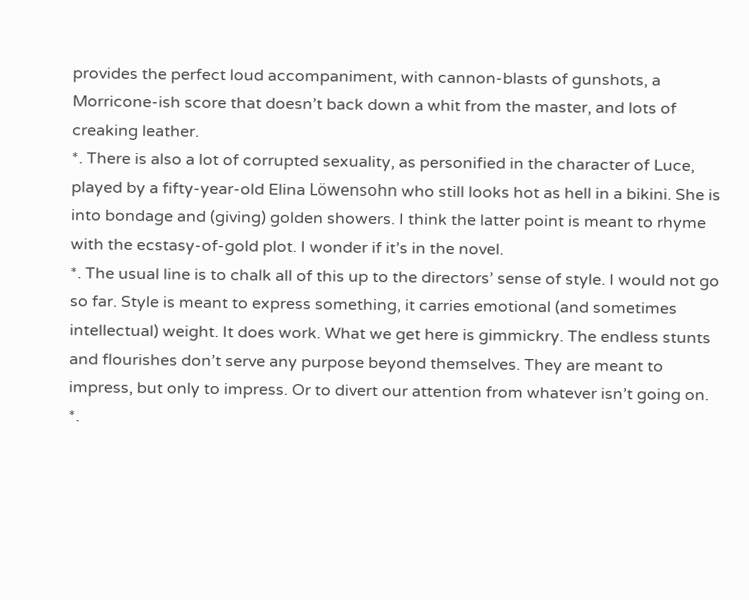provides the perfect loud accompaniment, with cannon-blasts of gunshots, a Morricone-ish score that doesn’t back down a whit from the master, and lots of creaking leather.
*. There is also a lot of corrupted sexuality, as personified in the character of Luce, played by a fifty-year-old Elina Löwensohn who still looks hot as hell in a bikini. She is into bondage and (giving) golden showers. I think the latter point is meant to rhyme with the ecstasy-of-gold plot. I wonder if it’s in the novel.
*. The usual line is to chalk all of this up to the directors’ sense of style. I would not go so far. Style is meant to express something, it carries emotional (and sometimes intellectual) weight. It does work. What we get here is gimmickry. The endless stunts and flourishes don’t serve any purpose beyond themselves. They are meant to impress, but only to impress. Or to divert our attention from whatever isn’t going on.
*.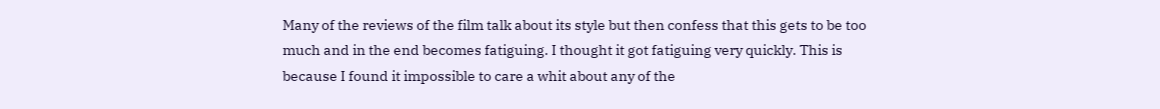Many of the reviews of the film talk about its style but then confess that this gets to be too much and in the end becomes fatiguing. I thought it got fatiguing very quickly. This is because I found it impossible to care a whit about any of the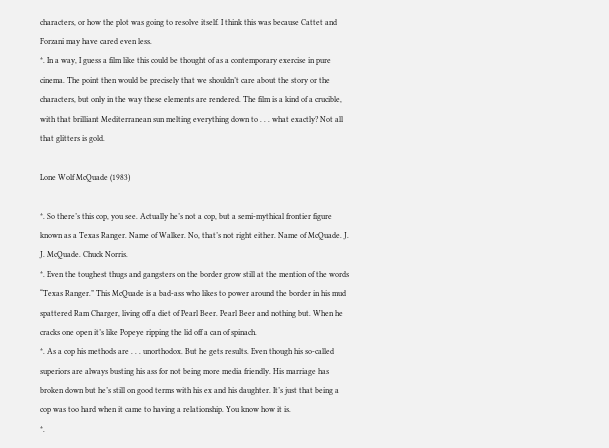characters, or how the plot was going to resolve itself. I think this was because Cattet and Forzani may have cared even less.
*. In a way, I guess a film like this could be thought of as a contemporary exercise in pure cinema. The point then would be precisely that we shouldn’t care about the story or the characters, but only in the way these elements are rendered. The film is a kind of a crucible, with that brilliant Mediterranean sun melting everything down to . . . what exactly? Not all that glitters is gold.

Lone Wolf McQuade (1983)

*. So there’s this cop, you see. Actually he’s not a cop, but a semi-mythical frontier figure known as a Texas Ranger. Name of Walker. No, that’s not right either. Name of McQuade. J. J. McQuade. Chuck Norris.
*. Even the toughest thugs and gangsters on the border grow still at the mention of the words “Texas Ranger.” This McQuade is a bad-ass who likes to power around the border in his mud spattered Ram Charger, living off a diet of Pearl Beer. Pearl Beer and nothing but. When he cracks one open it’s like Popeye ripping the lid off a can of spinach.
*. As a cop his methods are . . . unorthodox. But he gets results. Even though his so-called superiors are always busting his ass for not being more media friendly. His marriage has broken down but he’s still on good terms with his ex and his daughter. It’s just that being a cop was too hard when it came to having a relationship. You know how it is.
*.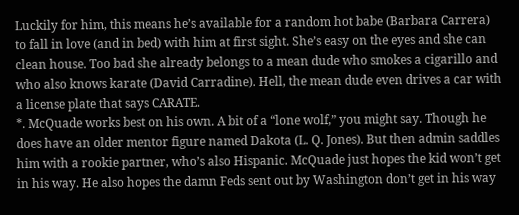Luckily for him, this means he’s available for a random hot babe (Barbara Carrera) to fall in love (and in bed) with him at first sight. She’s easy on the eyes and she can clean house. Too bad she already belongs to a mean dude who smokes a cigarillo and who also knows karate (David Carradine). Hell, the mean dude even drives a car with a license plate that says CARATE.
*. McQuade works best on his own. A bit of a “lone wolf,” you might say. Though he does have an older mentor figure named Dakota (L. Q. Jones). But then admin saddles him with a rookie partner, who’s also Hispanic. McQuade just hopes the kid won’t get in his way. He also hopes the damn Feds sent out by Washington don’t get in his way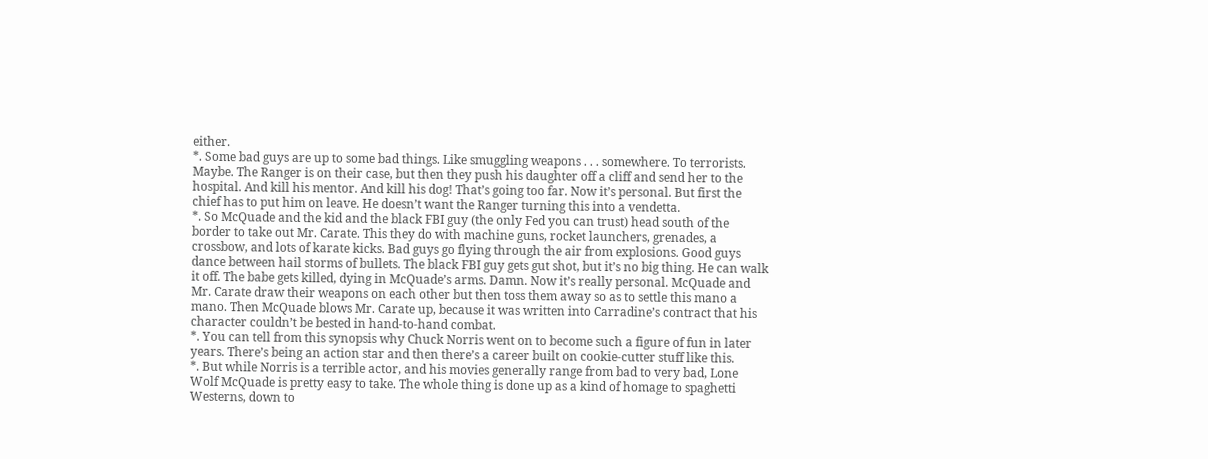either.
*. Some bad guys are up to some bad things. Like smuggling weapons . . . somewhere. To terrorists. Maybe. The Ranger is on their case, but then they push his daughter off a cliff and send her to the hospital. And kill his mentor. And kill his dog! That’s going too far. Now it’s personal. But first the chief has to put him on leave. He doesn’t want the Ranger turning this into a vendetta.
*. So McQuade and the kid and the black FBI guy (the only Fed you can trust) head south of the border to take out Mr. Carate. This they do with machine guns, rocket launchers, grenades, a crossbow, and lots of karate kicks. Bad guys go flying through the air from explosions. Good guys dance between hail storms of bullets. The black FBI guy gets gut shot, but it’s no big thing. He can walk it off. The babe gets killed, dying in McQuade’s arms. Damn. Now it’s really personal. McQuade and Mr. Carate draw their weapons on each other but then toss them away so as to settle this mano a mano. Then McQuade blows Mr. Carate up, because it was written into Carradine’s contract that his character couldn’t be bested in hand-to-hand combat.
*. You can tell from this synopsis why Chuck Norris went on to become such a figure of fun in later years. There’s being an action star and then there’s a career built on cookie-cutter stuff like this.
*. But while Norris is a terrible actor, and his movies generally range from bad to very bad, Lone Wolf McQuade is pretty easy to take. The whole thing is done up as a kind of homage to spaghetti Westerns, down to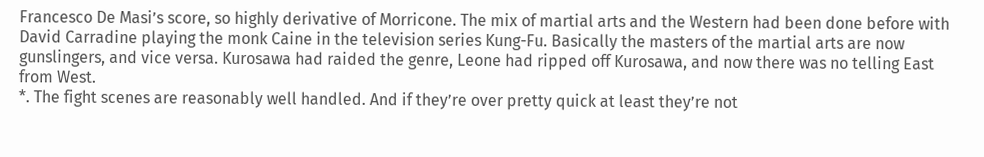Francesco De Masi’s score, so highly derivative of Morricone. The mix of martial arts and the Western had been done before with David Carradine playing the monk Caine in the television series Kung-Fu. Basically the masters of the martial arts are now gunslingers, and vice versa. Kurosawa had raided the genre, Leone had ripped off Kurosawa, and now there was no telling East from West.
*. The fight scenes are reasonably well handled. And if they’re over pretty quick at least they’re not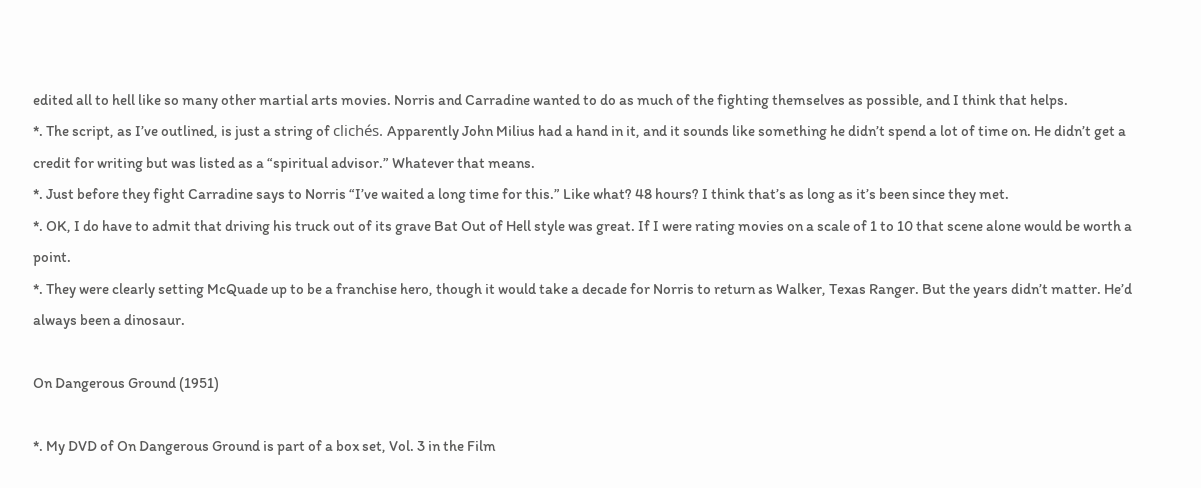edited all to hell like so many other martial arts movies. Norris and Carradine wanted to do as much of the fighting themselves as possible, and I think that helps.
*. The script, as I’ve outlined, is just a string of clichés. Apparently John Milius had a hand in it, and it sounds like something he didn’t spend a lot of time on. He didn’t get a credit for writing but was listed as a “spiritual advisor.” Whatever that means.
*. Just before they fight Carradine says to Norris “I’ve waited a long time for this.” Like what? 48 hours? I think that’s as long as it’s been since they met.
*. OK, I do have to admit that driving his truck out of its grave Bat Out of Hell style was great. If I were rating movies on a scale of 1 to 10 that scene alone would be worth a point.
*. They were clearly setting McQuade up to be a franchise hero, though it would take a decade for Norris to return as Walker, Texas Ranger. But the years didn’t matter. He’d always been a dinosaur.

On Dangerous Ground (1951)

*. My DVD of On Dangerous Ground is part of a box set, Vol. 3 in the Film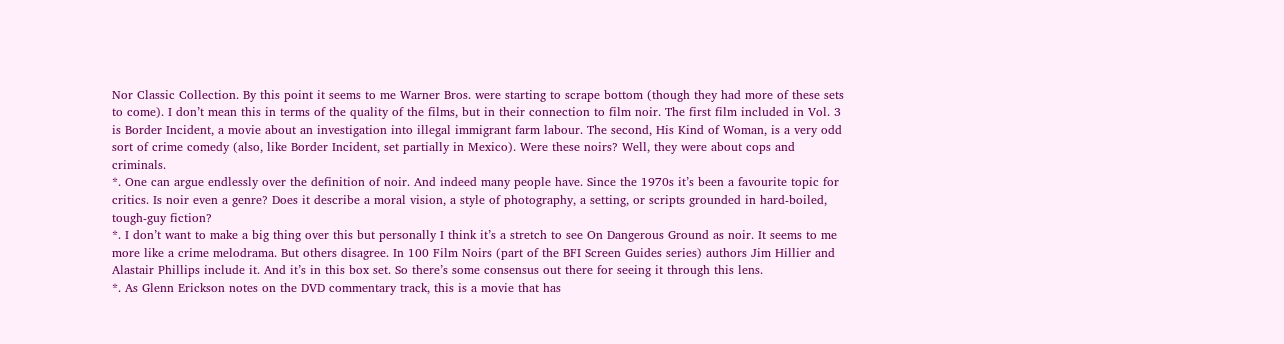Nor Classic Collection. By this point it seems to me Warner Bros. were starting to scrape bottom (though they had more of these sets to come). I don’t mean this in terms of the quality of the films, but in their connection to film noir. The first film included in Vol. 3 is Border Incident, a movie about an investigation into illegal immigrant farm labour. The second, His Kind of Woman, is a very odd sort of crime comedy (also, like Border Incident, set partially in Mexico). Were these noirs? Well, they were about cops and criminals.
*. One can argue endlessly over the definition of noir. And indeed many people have. Since the 1970s it’s been a favourite topic for critics. Is noir even a genre? Does it describe a moral vision, a style of photography, a setting, or scripts grounded in hard-boiled, tough-guy fiction?
*. I don’t want to make a big thing over this but personally I think it’s a stretch to see On Dangerous Ground as noir. It seems to me more like a crime melodrama. But others disagree. In 100 Film Noirs (part of the BFI Screen Guides series) authors Jim Hillier and Alastair Phillips include it. And it’s in this box set. So there’s some consensus out there for seeing it through this lens.
*. As Glenn Erickson notes on the DVD commentary track, this is a movie that has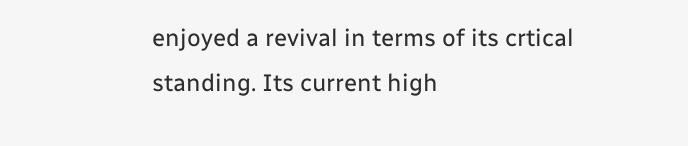enjoyed a revival in terms of its crtical standing. Its current high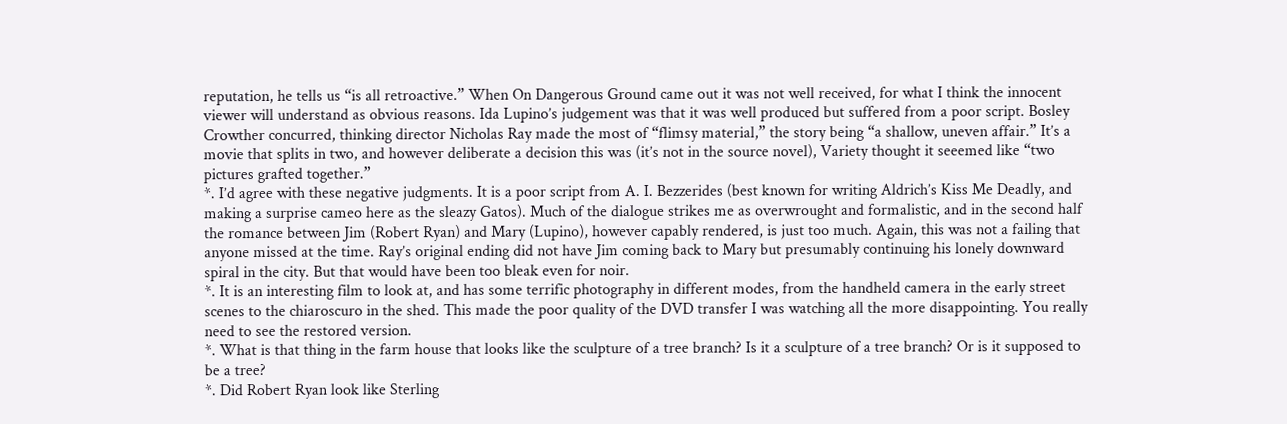reputation, he tells us “is all retroactive.” When On Dangerous Ground came out it was not well received, for what I think the innocent viewer will understand as obvious reasons. Ida Lupino’s judgement was that it was well produced but suffered from a poor script. Bosley Crowther concurred, thinking director Nicholas Ray made the most of “flimsy material,” the story being “a shallow, uneven affair.” It’s a movie that splits in two, and however deliberate a decision this was (it’s not in the source novel), Variety thought it seeemed like “two pictures grafted together.”
*. I’d agree with these negative judgments. It is a poor script from A. I. Bezzerides (best known for writing Aldrich’s Kiss Me Deadly, and making a surprise cameo here as the sleazy Gatos). Much of the dialogue strikes me as overwrought and formalistic, and in the second half the romance between Jim (Robert Ryan) and Mary (Lupino), however capably rendered, is just too much. Again, this was not a failing that anyone missed at the time. Ray’s original ending did not have Jim coming back to Mary but presumably continuing his lonely downward spiral in the city. But that would have been too bleak even for noir.
*. It is an interesting film to look at, and has some terrific photography in different modes, from the handheld camera in the early street scenes to the chiaroscuro in the shed. This made the poor quality of the DVD transfer I was watching all the more disappointing. You really need to see the restored version.
*. What is that thing in the farm house that looks like the sculpture of a tree branch? Is it a sculpture of a tree branch? Or is it supposed to be a tree?
*. Did Robert Ryan look like Sterling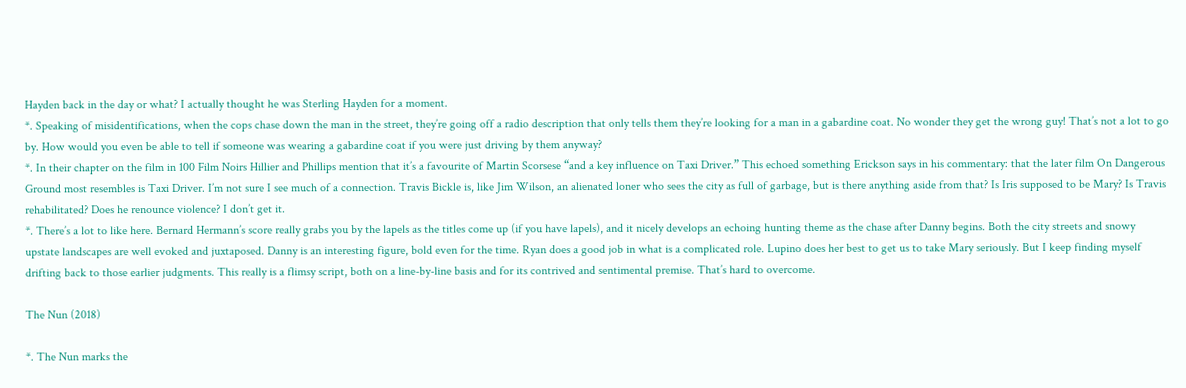Hayden back in the day or what? I actually thought he was Sterling Hayden for a moment.
*. Speaking of misidentifications, when the cops chase down the man in the street, they’re going off a radio description that only tells them they’re looking for a man in a gabardine coat. No wonder they get the wrong guy! That’s not a lot to go by. How would you even be able to tell if someone was wearing a gabardine coat if you were just driving by them anyway?
*. In their chapter on the film in 100 Film Noirs Hillier and Phillips mention that it’s a favourite of Martin Scorsese “and a key influence on Taxi Driver.” This echoed something Erickson says in his commentary: that the later film On Dangerous Ground most resembles is Taxi Driver. I’m not sure I see much of a connection. Travis Bickle is, like Jim Wilson, an alienated loner who sees the city as full of garbage, but is there anything aside from that? Is Iris supposed to be Mary? Is Travis rehabilitated? Does he renounce violence? I don’t get it.
*. There’s a lot to like here. Bernard Hermann’s score really grabs you by the lapels as the titles come up (if you have lapels), and it nicely develops an echoing hunting theme as the chase after Danny begins. Both the city streets and snowy upstate landscapes are well evoked and juxtaposed. Danny is an interesting figure, bold even for the time. Ryan does a good job in what is a complicated role. Lupino does her best to get us to take Mary seriously. But I keep finding myself drifting back to those earlier judgments. This really is a flimsy script, both on a line-by-line basis and for its contrived and sentimental premise. That’s hard to overcome.

The Nun (2018)

*. The Nun marks the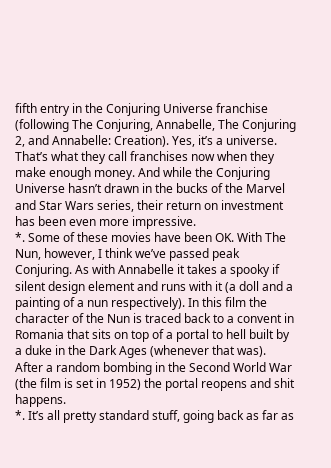fifth entry in the Conjuring Universe franchise (following The Conjuring, Annabelle, The Conjuring 2, and Annabelle: Creation). Yes, it’s a universe. That’s what they call franchises now when they make enough money. And while the Conjuring Universe hasn’t drawn in the bucks of the Marvel and Star Wars series, their return on investment has been even more impressive.
*. Some of these movies have been OK. With The Nun, however, I think we’ve passed peak Conjuring. As with Annabelle it takes a spooky if silent design element and runs with it (a doll and a painting of a nun respectively). In this film the character of the Nun is traced back to a convent in Romania that sits on top of a portal to hell built by a duke in the Dark Ages (whenever that was). After a random bombing in the Second World War (the film is set in 1952) the portal reopens and shit happens.
*. It’s all pretty standard stuff, going back as far as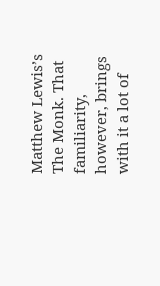Matthew Lewis’s The Monk. That familiarity, however, brings with it a lot of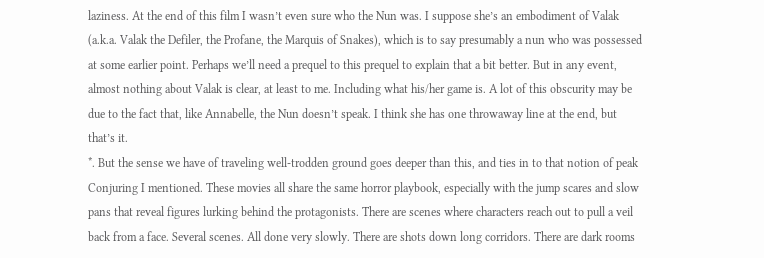laziness. At the end of this film I wasn’t even sure who the Nun was. I suppose she’s an embodiment of Valak (a.k.a. Valak the Defiler, the Profane, the Marquis of Snakes), which is to say presumably a nun who was possessed at some earlier point. Perhaps we’ll need a prequel to this prequel to explain that a bit better. But in any event, almost nothing about Valak is clear, at least to me. Including what his/her game is. A lot of this obscurity may be due to the fact that, like Annabelle, the Nun doesn’t speak. I think she has one throwaway line at the end, but that’s it.
*. But the sense we have of traveling well-trodden ground goes deeper than this, and ties in to that notion of peak Conjuring I mentioned. These movies all share the same horror playbook, especially with the jump scares and slow pans that reveal figures lurking behind the protagonists. There are scenes where characters reach out to pull a veil back from a face. Several scenes. All done very slowly. There are shots down long corridors. There are dark rooms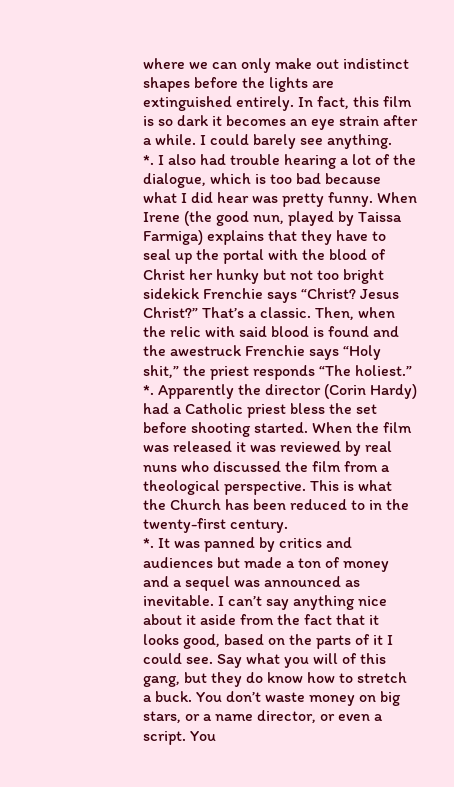where we can only make out indistinct shapes before the lights are extinguished entirely. In fact, this film is so dark it becomes an eye strain after a while. I could barely see anything.
*. I also had trouble hearing a lot of the dialogue, which is too bad because what I did hear was pretty funny. When Irene (the good nun, played by Taissa Farmiga) explains that they have to seal up the portal with the blood of Christ her hunky but not too bright sidekick Frenchie says “Christ? Jesus Christ?” That’s a classic. Then, when the relic with said blood is found and the awestruck Frenchie says “Holy shit,” the priest responds “The holiest.”
*. Apparently the director (Corin Hardy) had a Catholic priest bless the set before shooting started. When the film was released it was reviewed by real nuns who discussed the film from a theological perspective. This is what the Church has been reduced to in the twenty-first century.
*. It was panned by critics and audiences but made a ton of money and a sequel was announced as inevitable. I can’t say anything nice about it aside from the fact that it looks good, based on the parts of it I could see. Say what you will of this gang, but they do know how to stretch a buck. You don’t waste money on big stars, or a name director, or even a script. You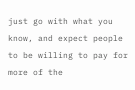just go with what you know, and expect people to be willing to pay for more of the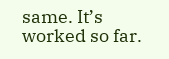same. It’s worked so far.